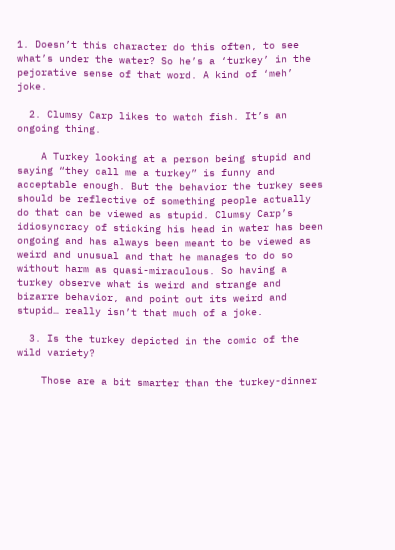1. Doesn’t this character do this often, to see what’s under the water? So he’s a ‘turkey’ in the pejorative sense of that word. A kind of ‘meh’ joke.

  2. Clumsy Carp likes to watch fish. It’s an ongoing thing.

    A Turkey looking at a person being stupid and saying “they call me a turkey” is funny and acceptable enough. But the behavior the turkey sees should be reflective of something people actually do that can be viewed as stupid. Clumsy Carp’s idiosyncracy of sticking his head in water has been ongoing and has always been meant to be viewed as weird and unusual and that he manages to do so without harm as quasi-miraculous. So having a turkey observe what is weird and strange and bizarre behavior, and point out its weird and stupid… really isn’t that much of a joke.

  3. Is the turkey depicted in the comic of the wild variety?

    Those are a bit smarter than the turkey-dinner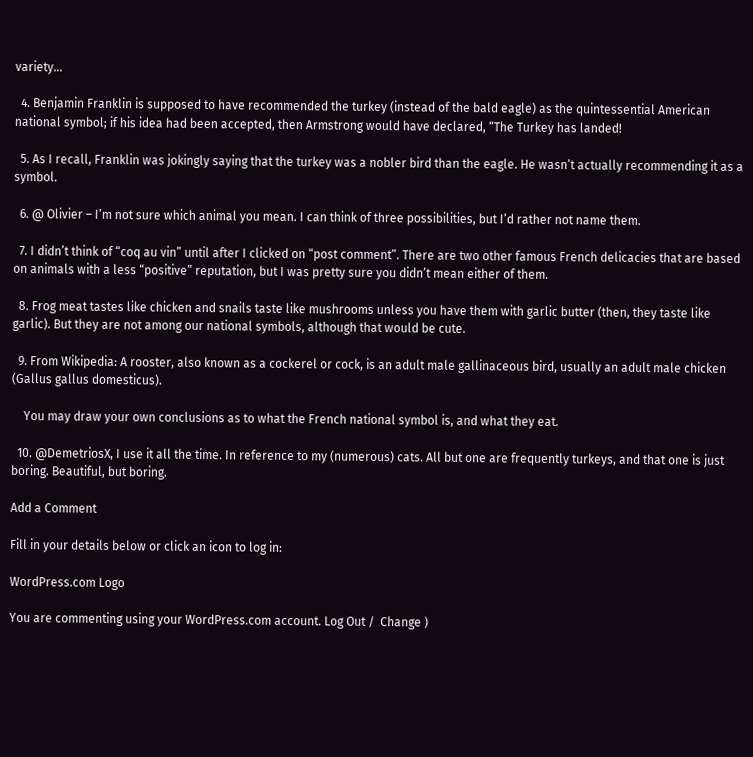variety…

  4. Benjamin Franklin is supposed to have recommended the turkey (instead of the bald eagle) as the quintessential American national symbol; if his idea had been accepted, then Armstrong would have declared, “The Turkey has landed!

  5. As I recall, Franklin was jokingly saying that the turkey was a nobler bird than the eagle. He wasn’t actually recommending it as a symbol.

  6. @ Olivier – I’m not sure which animal you mean. I can think of three possibilities, but I’d rather not name them.

  7. I didn’t think of “coq au vin” until after I clicked on “post comment”. There are two other famous French delicacies that are based on animals with a less “positive” reputation, but I was pretty sure you didn’t mean either of them.

  8. Frog meat tastes like chicken and snails taste like mushrooms unless you have them with garlic butter (then, they taste like garlic). But they are not among our national symbols, although that would be cute.

  9. From Wikipedia: A rooster, also known as a cockerel or cock, is an adult male gallinaceous bird, usually an adult male chicken (Gallus gallus domesticus).

    You may draw your own conclusions as to what the French national symbol is, and what they eat.

  10. @DemetriosX, I use it all the time. In reference to my (numerous) cats. All but one are frequently turkeys, and that one is just boring. Beautiful, but boring.

Add a Comment

Fill in your details below or click an icon to log in:

WordPress.com Logo

You are commenting using your WordPress.com account. Log Out /  Change )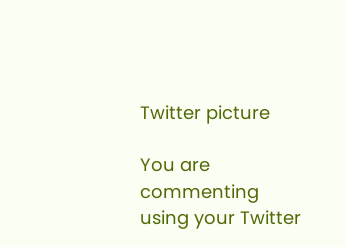Twitter picture

You are commenting using your Twitter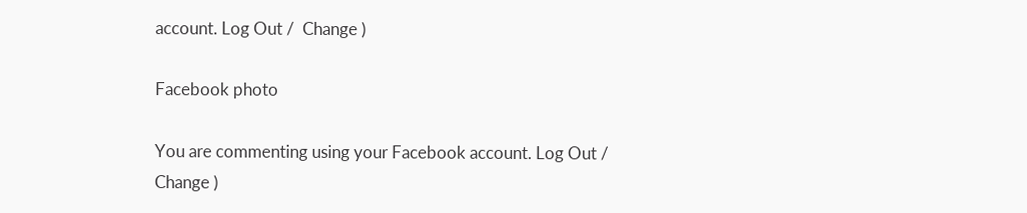account. Log Out /  Change )

Facebook photo

You are commenting using your Facebook account. Log Out /  Change )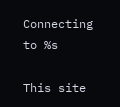Connecting to %s

This site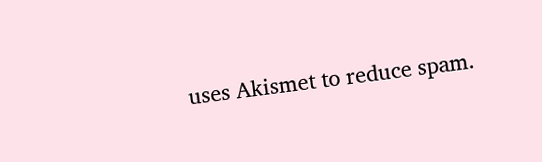uses Akismet to reduce spam.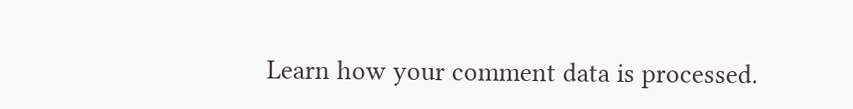Learn how your comment data is processed.